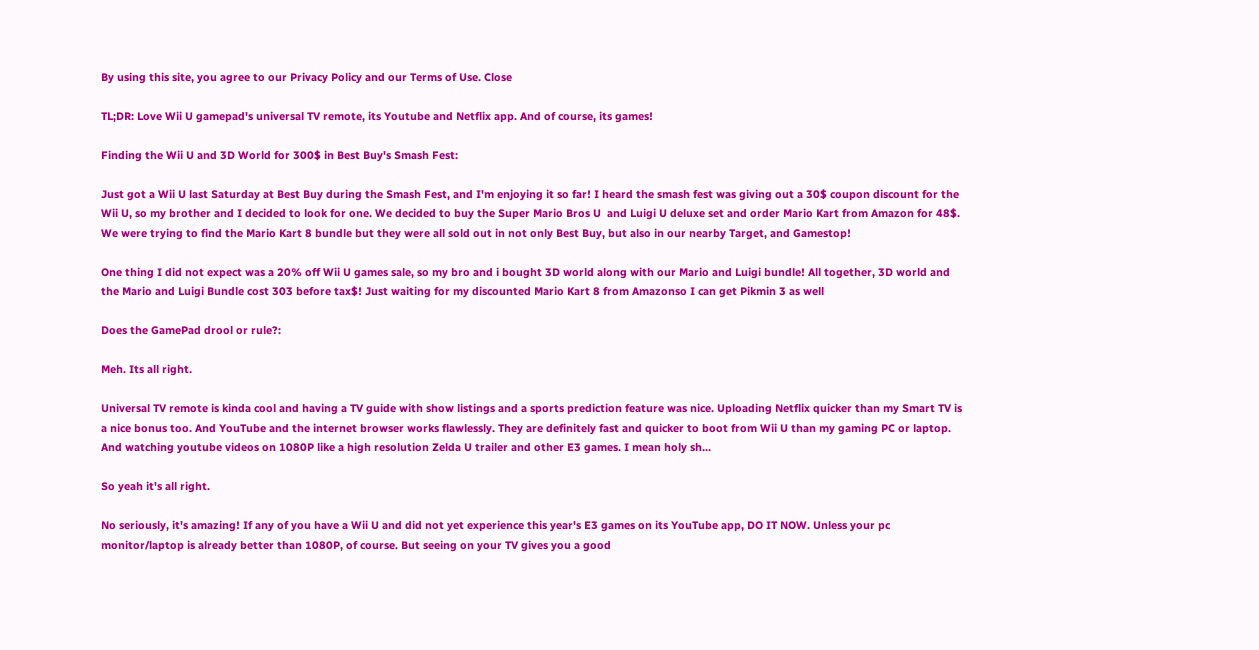By using this site, you agree to our Privacy Policy and our Terms of Use. Close

TL;DR: Love Wii U gamepad's universal TV remote, its Youtube and Netflix app. And of course, its games!

Finding the Wii U and 3D World for 300$ in Best Buy's Smash Fest:

Just got a Wii U last Saturday at Best Buy during the Smash Fest, and I'm enjoying it so far! I heard the smash fest was giving out a 30$ coupon discount for the Wii U, so my brother and I decided to look for one. We decided to buy the Super Mario Bros U  and Luigi U deluxe set and order Mario Kart from Amazon for 48$. We were trying to find the Mario Kart 8 bundle but they were all sold out in not only Best Buy, but also in our nearby Target, and Gamestop!

One thing I did not expect was a 20% off Wii U games sale, so my bro and i bought 3D world along with our Mario and Luigi bundle! All together, 3D world and the Mario and Luigi Bundle cost 303 before tax$! Just waiting for my discounted Mario Kart 8 from Amazonso I can get Pikmin 3 as well

Does the GamePad drool or rule?:

Meh. Its all right.

Universal TV remote is kinda cool and having a TV guide with show listings and a sports prediction feature was nice. Uploading Netflix quicker than my Smart TV is a nice bonus too. And YouTube and the internet browser works flawlessly. They are definitely fast and quicker to boot from Wii U than my gaming PC or laptop. And watching youtube videos on 1080P like a high resolution Zelda U trailer and other E3 games. I mean holy sh...

So yeah it's all right.

No seriously, it's amazing! If any of you have a Wii U and did not yet experience this year's E3 games on its YouTube app, DO IT NOW. Unless your pc monitor/laptop is already better than 1080P, of course. But seeing on your TV gives you a good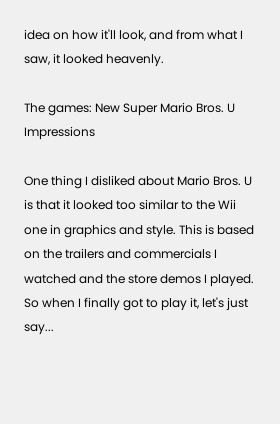idea on how it'll look, and from what I saw, it looked heavenly.

The games: New Super Mario Bros. U Impressions

One thing I disliked about Mario Bros. U is that it looked too similar to the Wii one in graphics and style. This is based on the trailers and commercials I watched and the store demos I played. So when I finally got to play it, let's just say...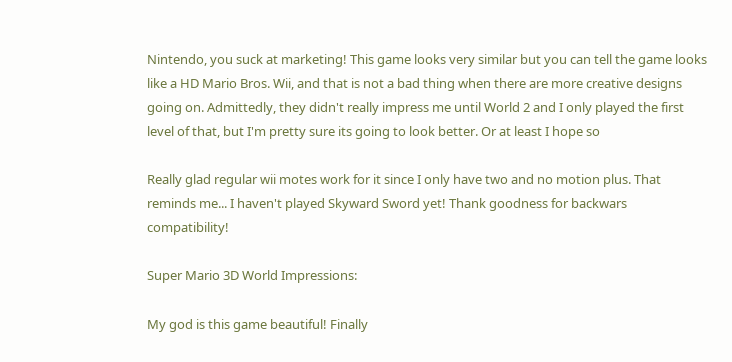Nintendo, you suck at marketing! This game looks very similar but you can tell the game looks like a HD Mario Bros. Wii, and that is not a bad thing when there are more creative designs going on. Admittedly, they didn't really impress me until World 2 and I only played the first level of that, but I'm pretty sure its going to look better. Or at least I hope so

Really glad regular wii motes work for it since I only have two and no motion plus. That reminds me... I haven't played Skyward Sword yet! Thank goodness for backwars compatibility!

Super Mario 3D World Impressions:

My god is this game beautiful! Finally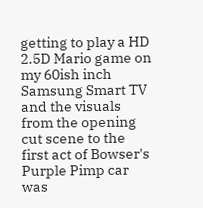getting to play a HD 2.5D Mario game on my 60ish inch Samsung Smart TV and the visuals from the opening cut scene to the first act of Bowser's Purple Pimp car was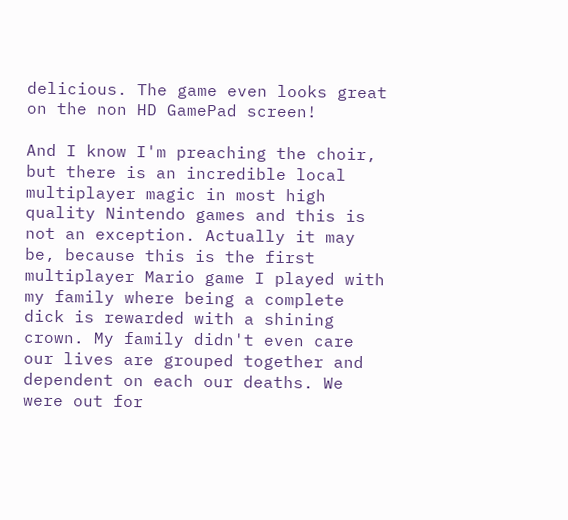delicious. The game even looks great on the non HD GamePad screen!

And I know I'm preaching the choir, but there is an incredible local multiplayer magic in most high quality Nintendo games and this is not an exception. Actually it may be, because this is the first multiplayer Mario game I played with my family where being a complete dick is rewarded with a shining crown. My family didn't even care our lives are grouped together and dependent on each our deaths. We were out for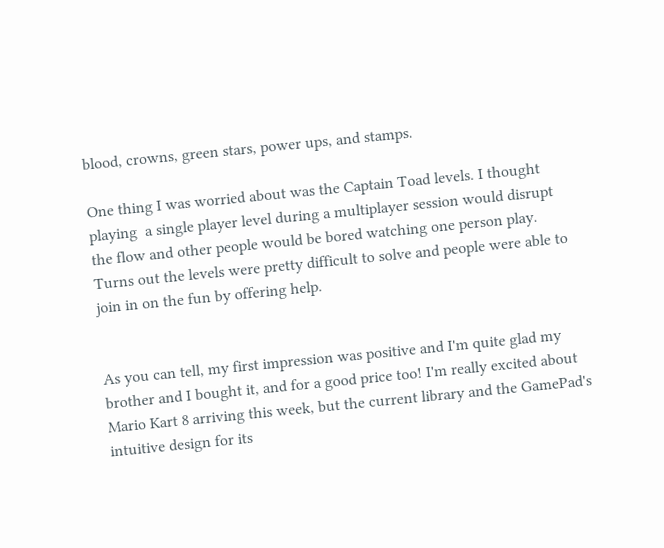blood, crowns, green stars, power ups, and stamps.

One thing I was worried about was the Captain Toad levels. I thought playing  a single player level during a multiplayer session would disrupt the flow and other people would be bored watching one person play. Turns out the levels were pretty difficult to solve and people were able to join in on the fun by offering help.


As you can tell, my first impression was positive and I'm quite glad my brother and I bought it, and for a good price too! I'm really excited about Mario Kart 8 arriving this week, but the current library and the GamePad's intuitive design for its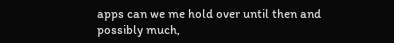apps can we me hold over until then and possibly much,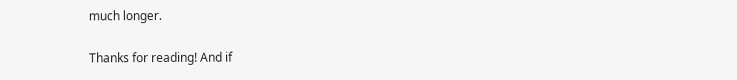much longer.

Thanks for reading! And if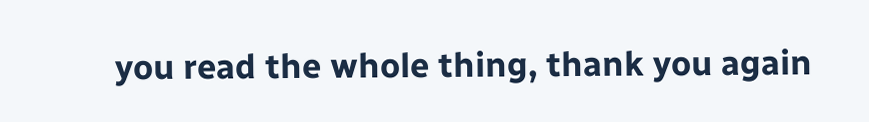you read the whole thing, thank you again